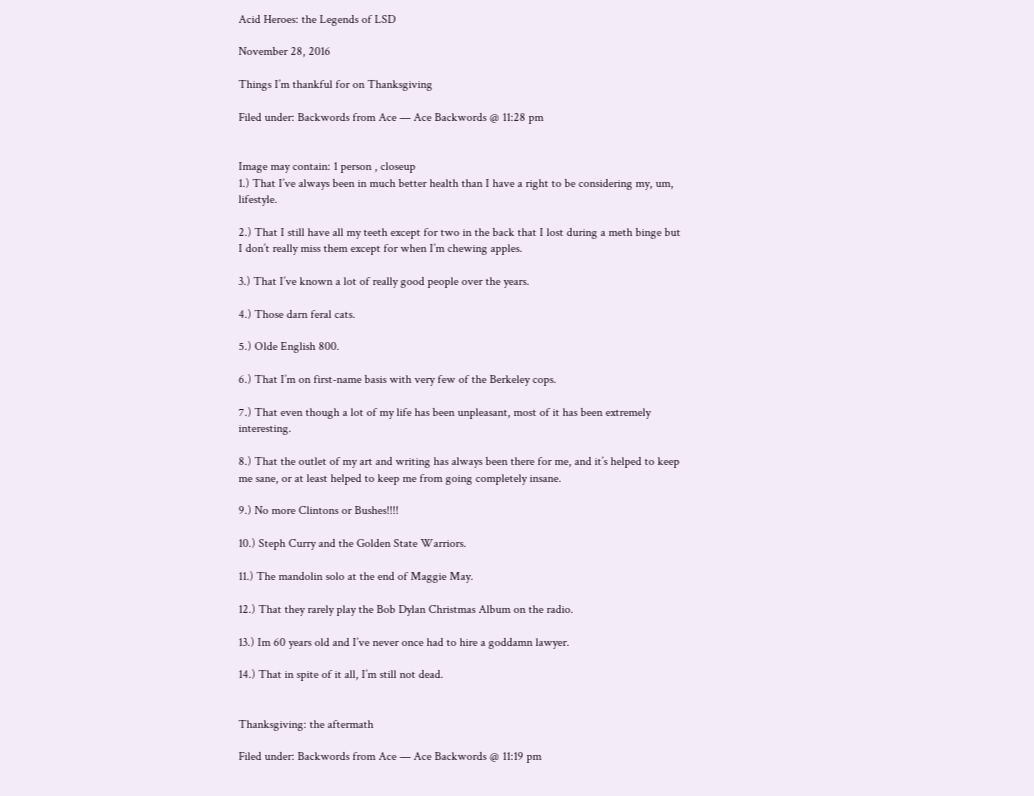Acid Heroes: the Legends of LSD

November 28, 2016

Things I’m thankful for on Thanksgiving

Filed under: Backwords from Ace — Ace Backwords @ 11:28 pm


Image may contain: 1 person , closeup
1.) That I’ve always been in much better health than I have a right to be considering my, um, lifestyle.

2.) That I still have all my teeth except for two in the back that I lost during a meth binge but I don’t really miss them except for when I’m chewing apples.

3.) That I’ve known a lot of really good people over the years.

4.) Those darn feral cats.

5.) Olde English 800.

6.) That I’m on first-name basis with very few of the Berkeley cops.

7.) That even though a lot of my life has been unpleasant, most of it has been extremely interesting.

8.) That the outlet of my art and writing has always been there for me, and it’s helped to keep me sane, or at least helped to keep me from going completely insane.

9.) No more Clintons or Bushes!!!!

10.) Steph Curry and the Golden State Warriors.

11.) The mandolin solo at the end of Maggie May.

12.) That they rarely play the Bob Dylan Christmas Album on the radio.

13.) Im 60 years old and I’ve never once had to hire a goddamn lawyer.

14.) That in spite of it all, I’m still not dead.


Thanksgiving: the aftermath

Filed under: Backwords from Ace — Ace Backwords @ 11:19 pm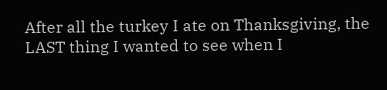After all the turkey I ate on Thanksgiving, the LAST thing I wanted to see when I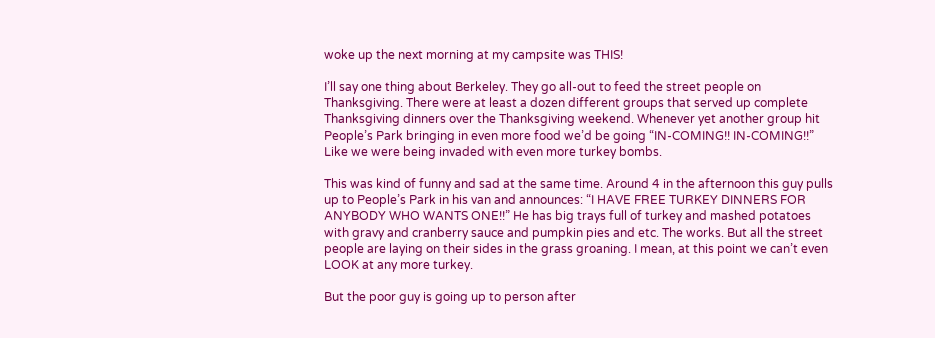woke up the next morning at my campsite was THIS!

I’ll say one thing about Berkeley. They go all-out to feed the street people on Thanksgiving. There were at least a dozen different groups that served up complete Thanksgiving dinners over the Thanksgiving weekend. Whenever yet another group hit People’s Park bringing in even more food we’d be going “IN-COMING!! IN-COMING!!” Like we were being invaded with even more turkey bombs.

This was kind of funny and sad at the same time. Around 4 in the afternoon this guy pulls up to People’s Park in his van and announces: “I HAVE FREE TURKEY DINNERS FOR ANYBODY WHO WANTS ONE!!” He has big trays full of turkey and mashed potatoes with gravy and cranberry sauce and pumpkin pies and etc. The works. But all the street people are laying on their sides in the grass groaning. I mean, at this point we can’t even LOOK at any more turkey.

But the poor guy is going up to person after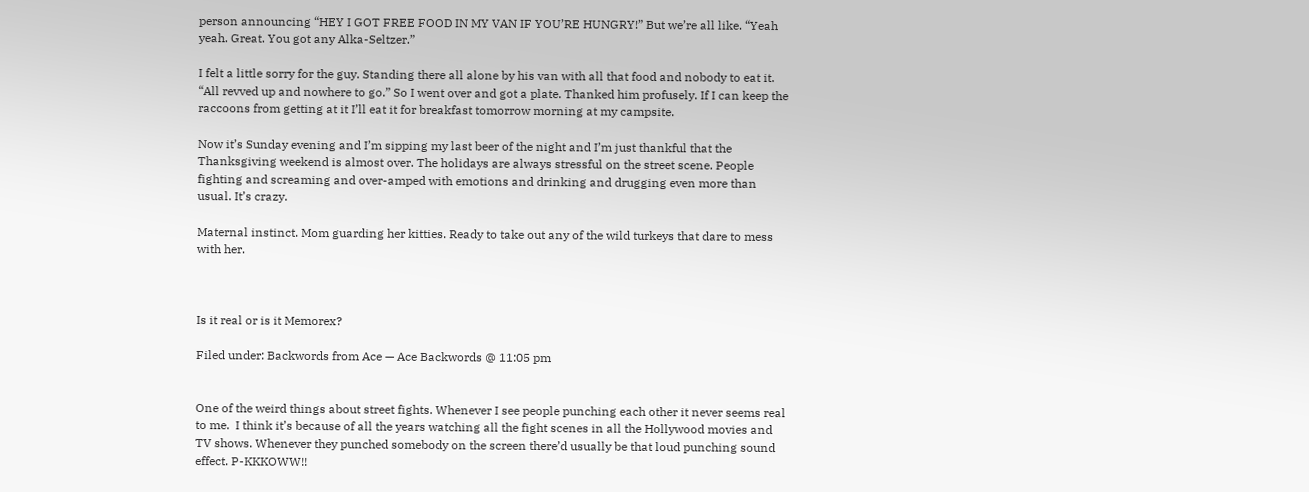person announcing “HEY I GOT FREE FOOD IN MY VAN IF YOU’RE HUNGRY!” But we’re all like. “Yeah yeah. Great. You got any Alka-Seltzer.”

I felt a little sorry for the guy. Standing there all alone by his van with all that food and nobody to eat it. “All revved up and nowhere to go.” So I went over and got a plate. Thanked him profusely. If I can keep the raccoons from getting at it I’ll eat it for breakfast tomorrow morning at my campsite.

Now it’s Sunday evening and I’m sipping my last beer of the night and I’m just thankful that the Thanksgiving weekend is almost over. The holidays are always stressful on the street scene. People fighting and screaming and over-amped with emotions and drinking and drugging even more than usual. It’s crazy.

Maternal instinct. Mom guarding her kitties. Ready to take out any of the wild turkeys that dare to mess with her.



Is it real or is it Memorex?

Filed under: Backwords from Ace — Ace Backwords @ 11:05 pm


One of the weird things about street fights. Whenever I see people punching each other it never seems real to me.  I think it’s because of all the years watching all the fight scenes in all the Hollywood movies and TV shows. Whenever they punched somebody on the screen there’d usually be that loud punching sound effect. P-KKKOWW!!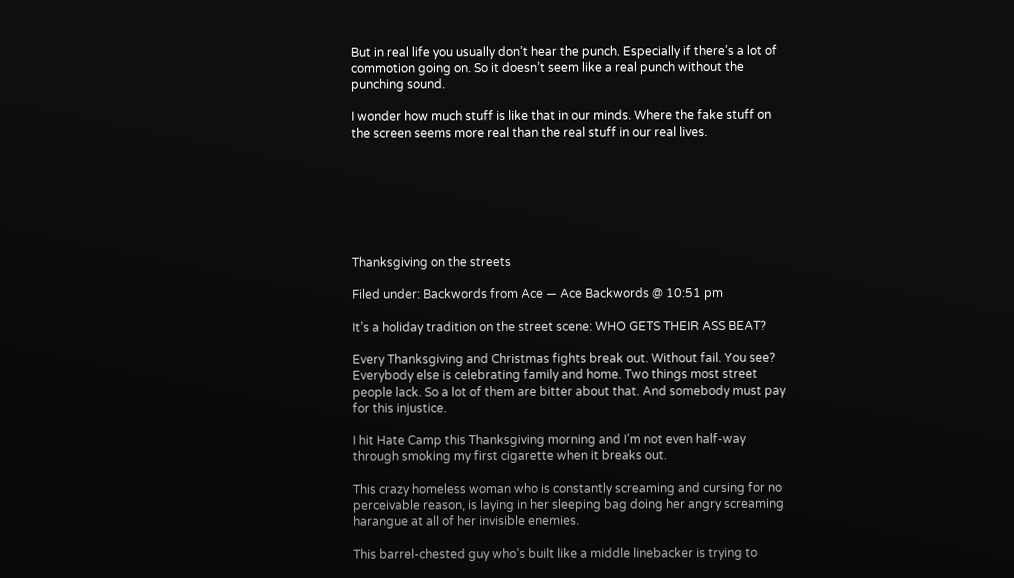But in real life you usually don’t hear the punch. Especially if there’s a lot of commotion going on. So it doesn’t seem like a real punch without the punching sound.

I wonder how much stuff is like that in our minds. Where the fake stuff on the screen seems more real than the real stuff in our real lives.







Thanksgiving on the streets

Filed under: Backwords from Ace — Ace Backwords @ 10:51 pm

It’s a holiday tradition on the street scene: WHO GETS THEIR ASS BEAT?

Every Thanksgiving and Christmas fights break out. Without fail. You see? Everybody else is celebrating family and home. Two things most street people lack. So a lot of them are bitter about that. And somebody must pay for this injustice.

I hit Hate Camp this Thanksgiving morning and I’m not even half-way through smoking my first cigarette when it breaks out.

This crazy homeless woman who is constantly screaming and cursing for no perceivable reason, is laying in her sleeping bag doing her angry screaming harangue at all of her invisible enemies.

This barrel-chested guy who’s built like a middle linebacker is trying to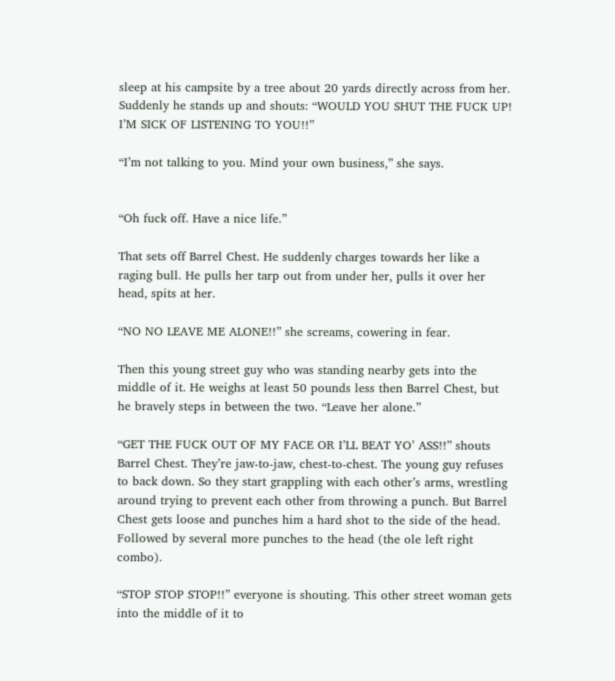sleep at his campsite by a tree about 20 yards directly across from her. Suddenly he stands up and shouts: “WOULD YOU SHUT THE FUCK UP! I’M SICK OF LISTENING TO YOU!!”

“I’m not talking to you. Mind your own business,” she says.


“Oh fuck off. Have a nice life.”

That sets off Barrel Chest. He suddenly charges towards her like a raging bull. He pulls her tarp out from under her, pulls it over her head, spits at her.

“NO NO LEAVE ME ALONE!!” she screams, cowering in fear.

Then this young street guy who was standing nearby gets into the middle of it. He weighs at least 50 pounds less then Barrel Chest, but he bravely steps in between the two. “Leave her alone.”

“GET THE FUCK OUT OF MY FACE OR I’LL BEAT YO’ ASS!!” shouts Barrel Chest. They’re jaw-to-jaw, chest-to-chest. The young guy refuses to back down. So they start grappling with each other’s arms, wrestling around trying to prevent each other from throwing a punch. But Barrel Chest gets loose and punches him a hard shot to the side of the head. Followed by several more punches to the head (the ole left right combo).

“STOP STOP STOP!!” everyone is shouting. This other street woman gets into the middle of it to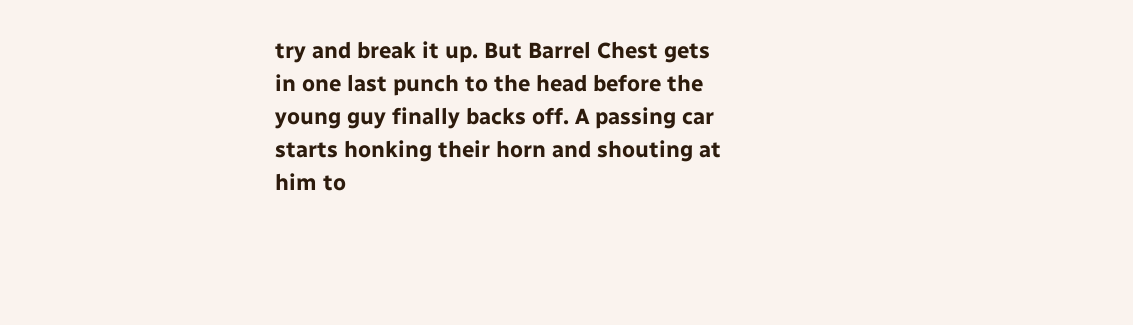try and break it up. But Barrel Chest gets in one last punch to the head before the young guy finally backs off. A passing car starts honking their horn and shouting at him to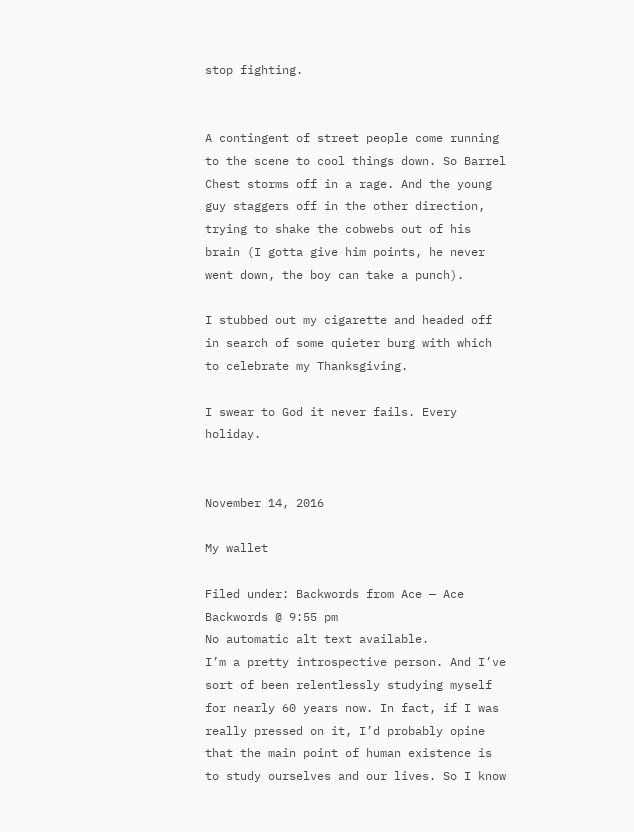stop fighting.


A contingent of street people come running to the scene to cool things down. So Barrel Chest storms off in a rage. And the young guy staggers off in the other direction, trying to shake the cobwebs out of his brain (I gotta give him points, he never went down, the boy can take a punch).

I stubbed out my cigarette and headed off in search of some quieter burg with which to celebrate my Thanksgiving.

I swear to God it never fails. Every holiday.


November 14, 2016

My wallet

Filed under: Backwords from Ace — Ace Backwords @ 9:55 pm
No automatic alt text available.
I’m a pretty introspective person. And I’ve sort of been relentlessly studying myself for nearly 60 years now. In fact, if I was really pressed on it, I’d probably opine that the main point of human existence is to study ourselves and our lives. So I know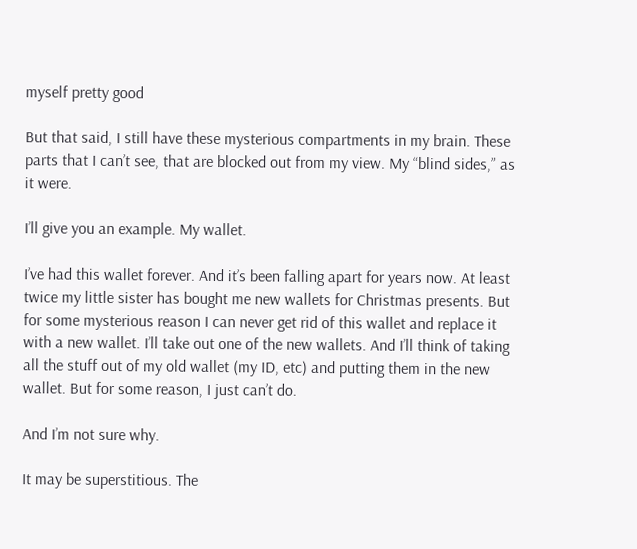myself pretty good

But that said, I still have these mysterious compartments in my brain. These parts that I can’t see, that are blocked out from my view. My “blind sides,” as it were.

I’ll give you an example. My wallet.

I’ve had this wallet forever. And it’s been falling apart for years now. At least twice my little sister has bought me new wallets for Christmas presents. But for some mysterious reason I can never get rid of this wallet and replace it with a new wallet. I’ll take out one of the new wallets. And I’ll think of taking all the stuff out of my old wallet (my ID, etc) and putting them in the new wallet. But for some reason, I just can’t do.

And I’m not sure why.

It may be superstitious. The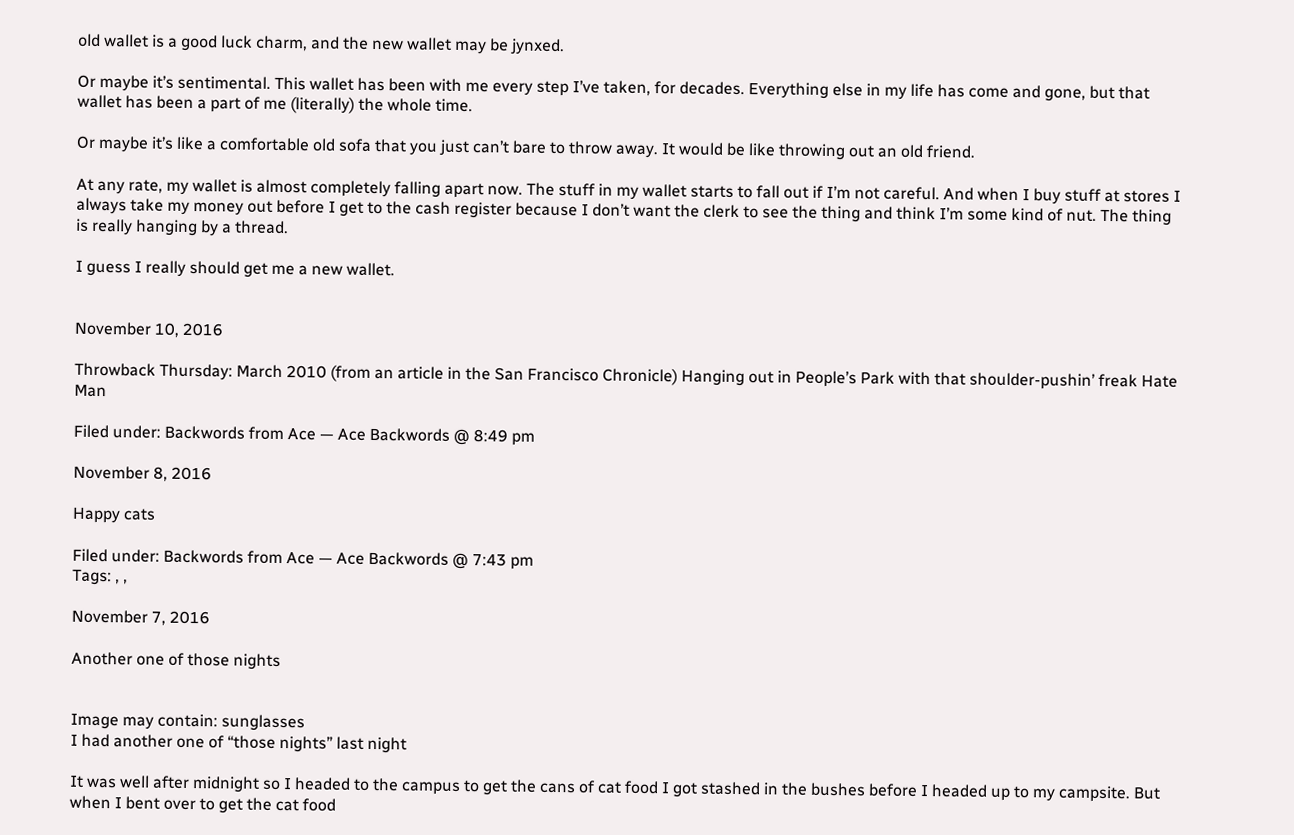old wallet is a good luck charm, and the new wallet may be jynxed.

Or maybe it’s sentimental. This wallet has been with me every step I’ve taken, for decades. Everything else in my life has come and gone, but that wallet has been a part of me (literally) the whole time.

Or maybe it’s like a comfortable old sofa that you just can’t bare to throw away. It would be like throwing out an old friend.

At any rate, my wallet is almost completely falling apart now. The stuff in my wallet starts to fall out if I’m not careful. And when I buy stuff at stores I always take my money out before I get to the cash register because I don’t want the clerk to see the thing and think I’m some kind of nut. The thing is really hanging by a thread.

I guess I really should get me a new wallet.


November 10, 2016

Throwback Thursday: March 2010 (from an article in the San Francisco Chronicle) Hanging out in People’s Park with that shoulder-pushin’ freak Hate Man

Filed under: Backwords from Ace — Ace Backwords @ 8:49 pm

November 8, 2016

Happy cats

Filed under: Backwords from Ace — Ace Backwords @ 7:43 pm
Tags: , ,

November 7, 2016

Another one of those nights


Image may contain: sunglasses
I had another one of “those nights” last night

It was well after midnight so I headed to the campus to get the cans of cat food I got stashed in the bushes before I headed up to my campsite. But when I bent over to get the cat food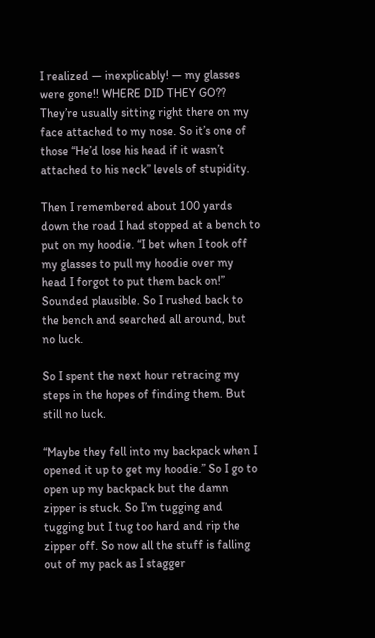I realized — inexplicably! — my glasses were gone!! WHERE DID THEY GO?? They’re usually sitting right there on my face attached to my nose. So it’s one of those “He’d lose his head if it wasn’t attached to his neck” levels of stupidity.

Then I remembered about 100 yards down the road I had stopped at a bench to put on my hoodie. “I bet when I took off my glasses to pull my hoodie over my head I forgot to put them back on!” Sounded plausible. So I rushed back to the bench and searched all around, but no luck.

So I spent the next hour retracing my steps in the hopes of finding them. But still no luck.

“Maybe they fell into my backpack when I opened it up to get my hoodie.” So I go to open up my backpack but the damn zipper is stuck. So I’m tugging and tugging but I tug too hard and rip the zipper off. So now all the stuff is falling out of my pack as I stagger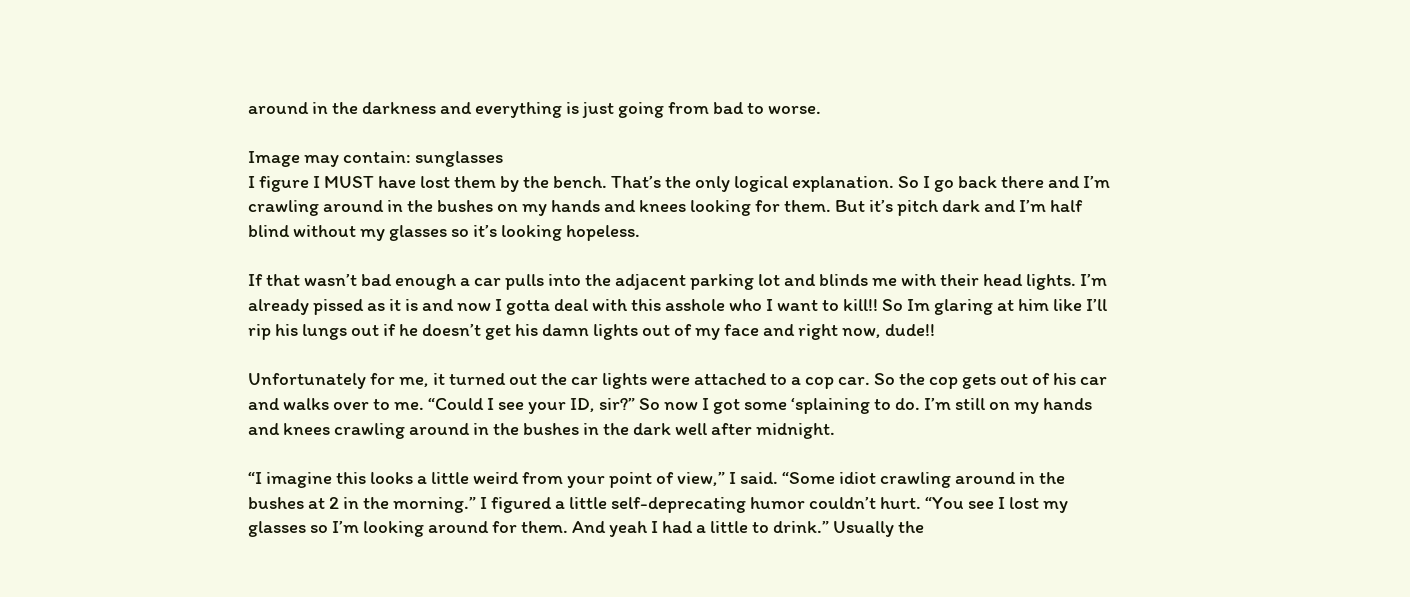around in the darkness and everything is just going from bad to worse.

Image may contain: sunglasses
I figure I MUST have lost them by the bench. That’s the only logical explanation. So I go back there and I’m crawling around in the bushes on my hands and knees looking for them. But it’s pitch dark and I’m half blind without my glasses so it’s looking hopeless.

If that wasn’t bad enough a car pulls into the adjacent parking lot and blinds me with their head lights. I’m already pissed as it is and now I gotta deal with this asshole who I want to kill!! So Im glaring at him like I’ll rip his lungs out if he doesn’t get his damn lights out of my face and right now, dude!!

Unfortunately for me, it turned out the car lights were attached to a cop car. So the cop gets out of his car and walks over to me. “Could I see your ID, sir?” So now I got some ‘splaining to do. I’m still on my hands and knees crawling around in the bushes in the dark well after midnight.

“I imagine this looks a little weird from your point of view,” I said. “Some idiot crawling around in the bushes at 2 in the morning.” I figured a little self-deprecating humor couldn’t hurt. “You see I lost my glasses so I’m looking around for them. And yeah I had a little to drink.” Usually the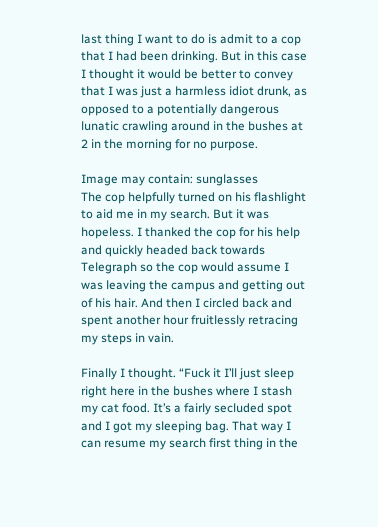last thing I want to do is admit to a cop that I had been drinking. But in this case I thought it would be better to convey that I was just a harmless idiot drunk, as opposed to a potentially dangerous lunatic crawling around in the bushes at 2 in the morning for no purpose.

Image may contain: sunglasses
The cop helpfully turned on his flashlight to aid me in my search. But it was hopeless. I thanked the cop for his help and quickly headed back towards Telegraph so the cop would assume I was leaving the campus and getting out of his hair. And then I circled back and spent another hour fruitlessly retracing my steps in vain.

Finally I thought. “Fuck it I’ll just sleep right here in the bushes where I stash my cat food. It’s a fairly secluded spot and I got my sleeping bag. That way I can resume my search first thing in the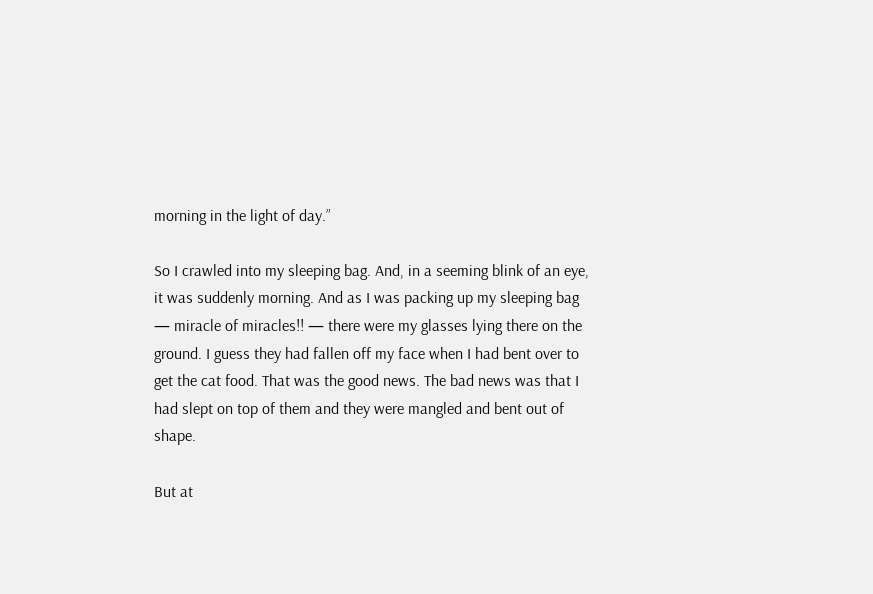morning in the light of day.”

So I crawled into my sleeping bag. And, in a seeming blink of an eye, it was suddenly morning. And as I was packing up my sleeping bag — miracle of miracles!! — there were my glasses lying there on the ground. I guess they had fallen off my face when I had bent over to get the cat food. That was the good news. The bad news was that I had slept on top of them and they were mangled and bent out of shape.

But at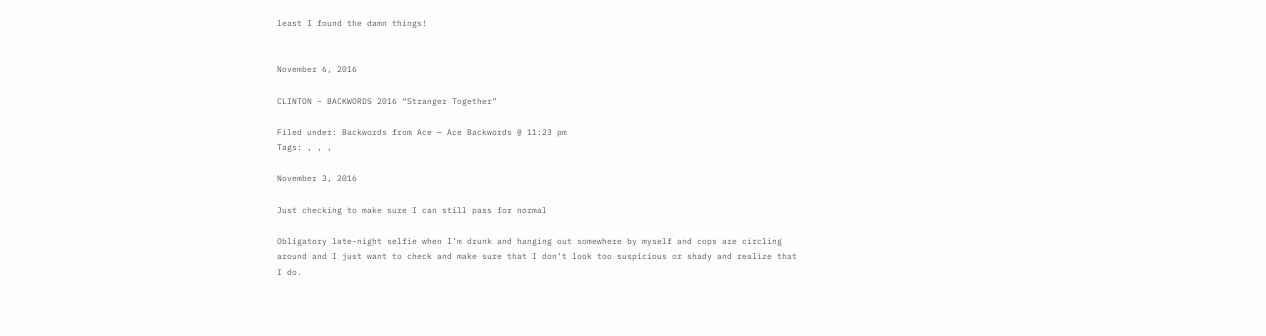least I found the damn things!


November 6, 2016

CLINTON – BACKWORDS 2016 “Stranger Together”

Filed under: Backwords from Ace — Ace Backwords @ 11:23 pm
Tags: , , ,

November 3, 2016

Just checking to make sure I can still pass for normal

Obligatory late-night selfie when I’m drunk and hanging out somewhere by myself and cops are circling around and I just want to check and make sure that I don’t look too suspicious or shady and realize that I do.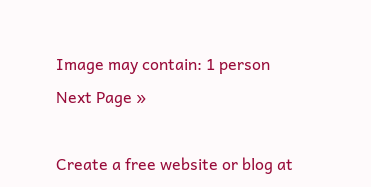Image may contain: 1 person
Next Page »

Create a free website or blog at